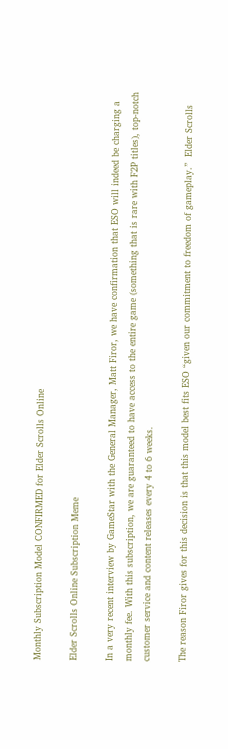Monthly Subscription Model CONFIRMED for Elder Scrolls Online

Elder Scrolls Online Subscription Meme

In a very recent interview by GameStar with the General Manager, Matt Firor, we have confirmation that ESO will indeed be charging a monthly fee. With this subscription, we are guaranteed to have access to the entire game (something that is rare with F2P titles), top-notch customer service and content releases every 4 to 6 weeks.

The reason Firor gives for this decision is that this model best fits ESO “given our commitment to freedom of gameplay.”  Elder Scrolls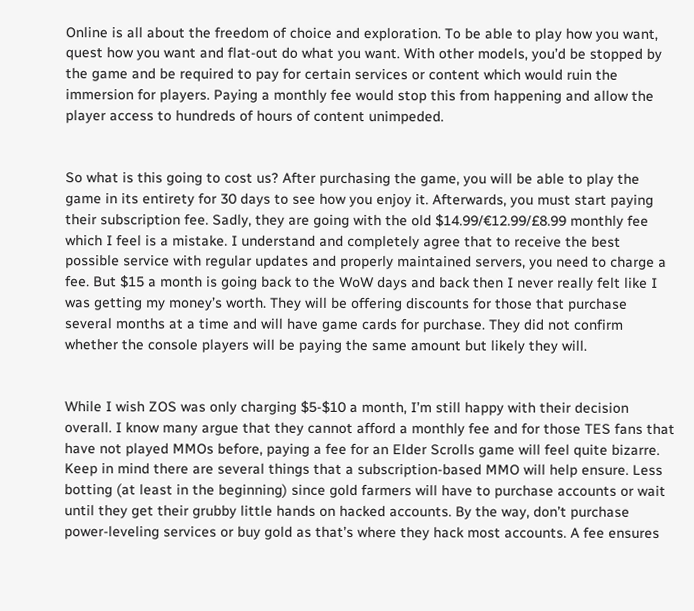Online is all about the freedom of choice and exploration. To be able to play how you want, quest how you want and flat-out do what you want. With other models, you’d be stopped by the game and be required to pay for certain services or content which would ruin the immersion for players. Paying a monthly fee would stop this from happening and allow the player access to hundreds of hours of content unimpeded.


So what is this going to cost us? After purchasing the game, you will be able to play the game in its entirety for 30 days to see how you enjoy it. Afterwards, you must start paying their subscription fee. Sadly, they are going with the old $14.99/€12.99/£8.99 monthly fee which I feel is a mistake. I understand and completely agree that to receive the best possible service with regular updates and properly maintained servers, you need to charge a fee. But $15 a month is going back to the WoW days and back then I never really felt like I was getting my money’s worth. They will be offering discounts for those that purchase several months at a time and will have game cards for purchase. They did not confirm whether the console players will be paying the same amount but likely they will.


While I wish ZOS was only charging $5-$10 a month, I’m still happy with their decision overall. I know many argue that they cannot afford a monthly fee and for those TES fans that have not played MMOs before, paying a fee for an Elder Scrolls game will feel quite bizarre. Keep in mind there are several things that a subscription-based MMO will help ensure. Less botting (at least in the beginning) since gold farmers will have to purchase accounts or wait until they get their grubby little hands on hacked accounts. By the way, don’t purchase power-leveling services or buy gold as that’s where they hack most accounts. A fee ensures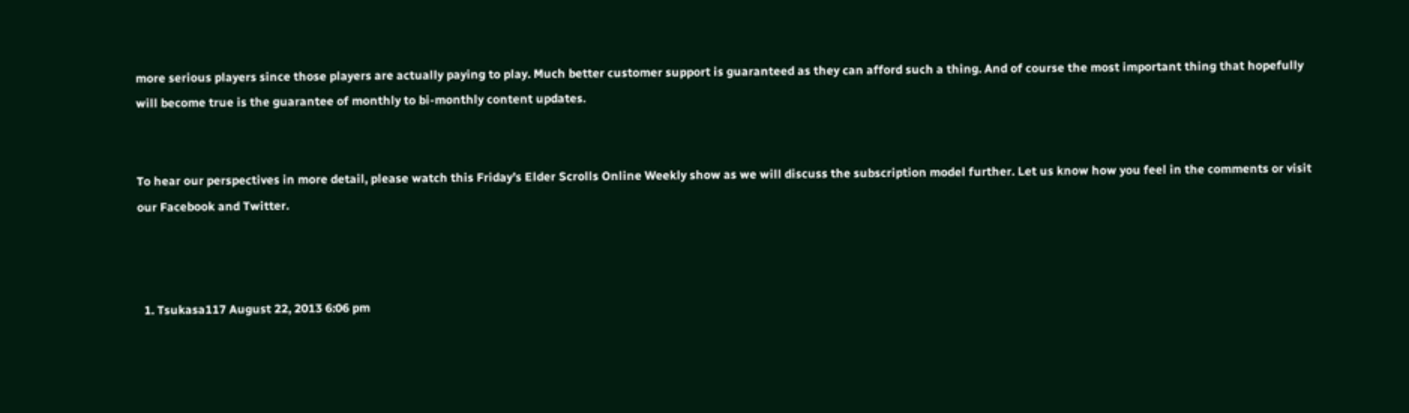more serious players since those players are actually paying to play. Much better customer support is guaranteed as they can afford such a thing. And of course the most important thing that hopefully will become true is the guarantee of monthly to bi-monthly content updates.


To hear our perspectives in more detail, please watch this Friday’s Elder Scrolls Online Weekly show as we will discuss the subscription model further. Let us know how you feel in the comments or visit our Facebook and Twitter.



  1. Tsukasa117 August 22, 2013 6:06 pm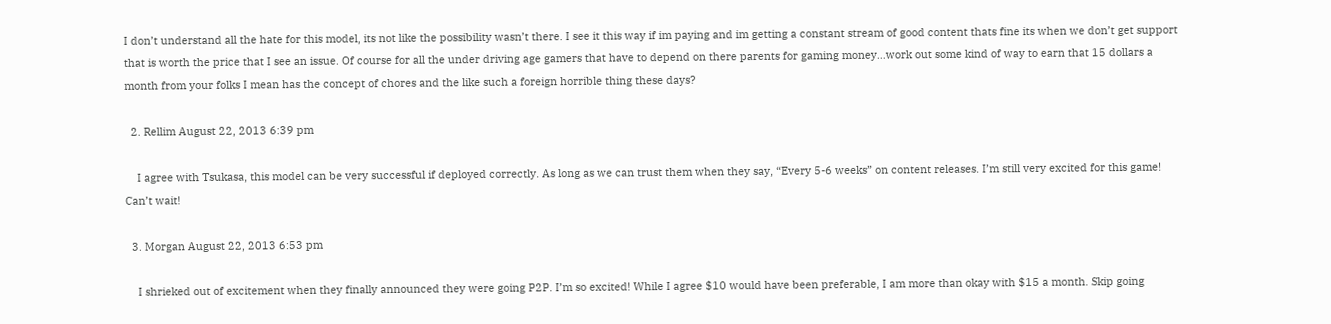I don’t understand all the hate for this model, its not like the possibility wasn’t there. I see it this way if im paying and im getting a constant stream of good content thats fine its when we don’t get support that is worth the price that I see an issue. Of course for all the under driving age gamers that have to depend on there parents for gaming money…work out some kind of way to earn that 15 dollars a month from your folks I mean has the concept of chores and the like such a foreign horrible thing these days?

  2. Rellim August 22, 2013 6:39 pm

    I agree with Tsukasa, this model can be very successful if deployed correctly. As long as we can trust them when they say, “Every 5-6 weeks” on content releases. I’m still very excited for this game! Can’t wait!

  3. Morgan August 22, 2013 6:53 pm

    I shrieked out of excitement when they finally announced they were going P2P. I’m so excited! While I agree $10 would have been preferable, I am more than okay with $15 a month. Skip going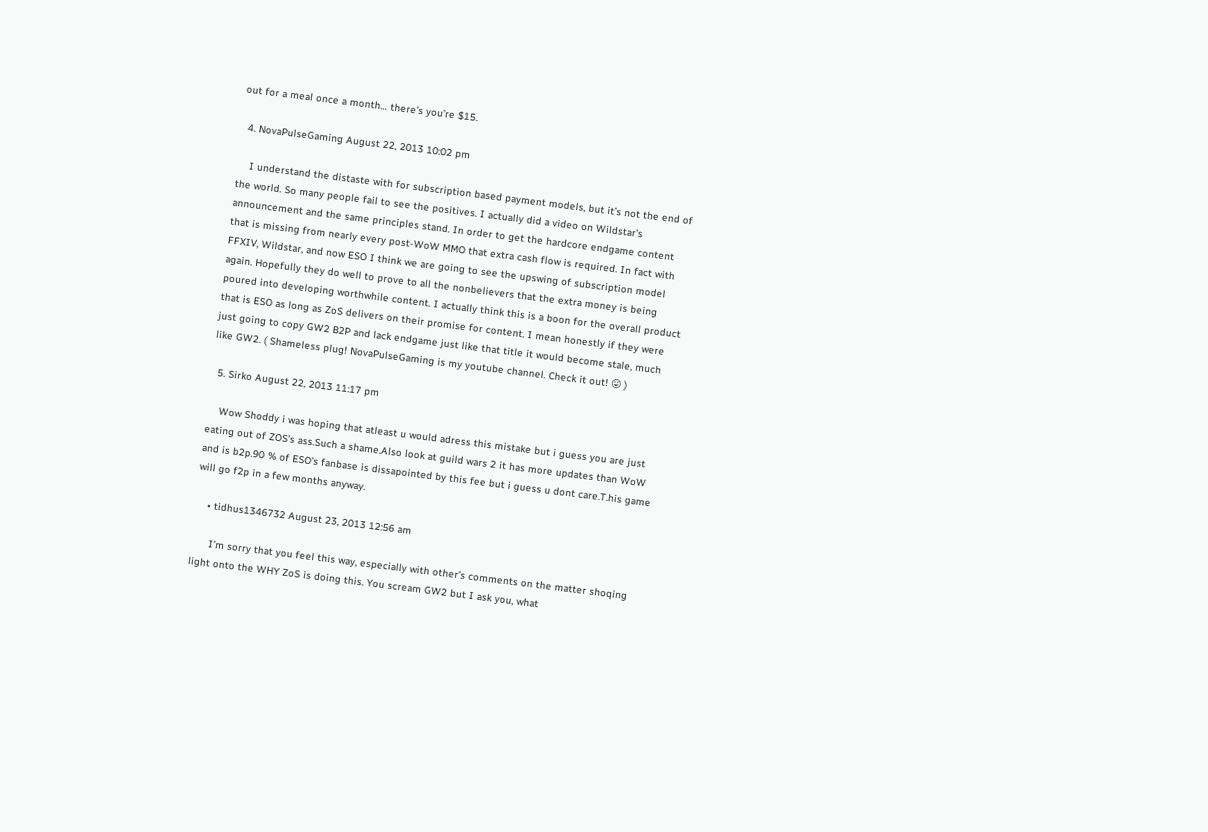out for a meal once a month… there’s you’re $15.

  4. NovaPulseGaming August 22, 2013 10:02 pm

    I understand the distaste with for subscription based payment models, but it’s not the end of the world. So many people fail to see the positives. I actually did a video on Wildstar’s announcement and the same principles stand. In order to get the hardcore endgame content that is missing from nearly every post-WoW MMO that extra cash flow is required. In fact with FFXIV, Wildstar, and now ESO I think we are going to see the upswing of subscription model again. Hopefully they do well to prove to all the nonbelievers that the extra money is being poured into developing worthwhile content. I actually think this is a boon for the overall product that is ESO as long as ZoS delivers on their promise for content. I mean honestly if they were just going to copy GW2 B2P and lack endgame just like that title it would become stale, much like GW2. ( Shameless plug! NovaPulseGaming is my youtube channel. Check it out! 😛 )

  5. Sirko August 22, 2013 11:17 pm

    Wow Shoddy i was hoping that atleast u would adress this mistake but i guess you are just eating out of ZOS’s ass.Such a shame.Also look at guild wars 2 it has more updates than WoW and is b2p.90 % of ESO’s fanbase is dissapointed by this fee but i guess u dont care.T.his game will go f2p in a few months anyway.

    • tidhus1346732 August 23, 2013 12:56 am

      I’m sorry that you feel this way, especially with other’s comments on the matter shoqing light onto the WHY ZoS is doing this. You scream GW2 but I ask you, what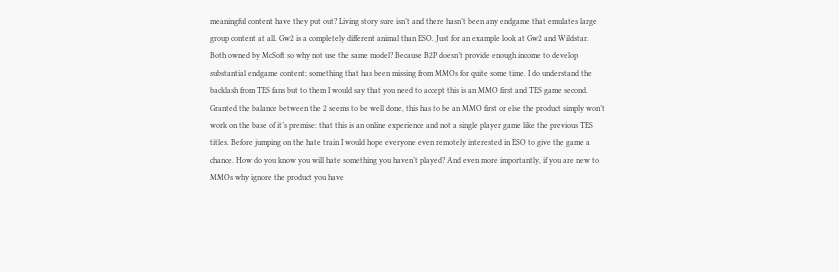meaningful content have they put out? Living story sure isn’t and there hasn’t been any endgame that emulates large group content at all. Gw2 is a completely different animal than ESO. Just for an example look at Gw2 and Wildstar. Both owned by McSoft so why not use the same model? Because B2P doesn’t provide enough income to develop substantial endgame content; something that has been missing from MMOs for quite some time. I do understand the backlash from TES fans but to them I would say that you need to accept this is an MMO first and TES game second. Granted the balance between the 2 seems to be well done, this has to be an MMO first or else the product simply won’t work on the base of it’s premise: that this is an online experience and not a single player game like the previous TES titles. Before jumping on the hate train I would hope everyone even remotely interested in ESO to give the game a chance. How do you know you will hate something you haven’t played? And even more importantly, if you are new to MMOs why ignore the product you have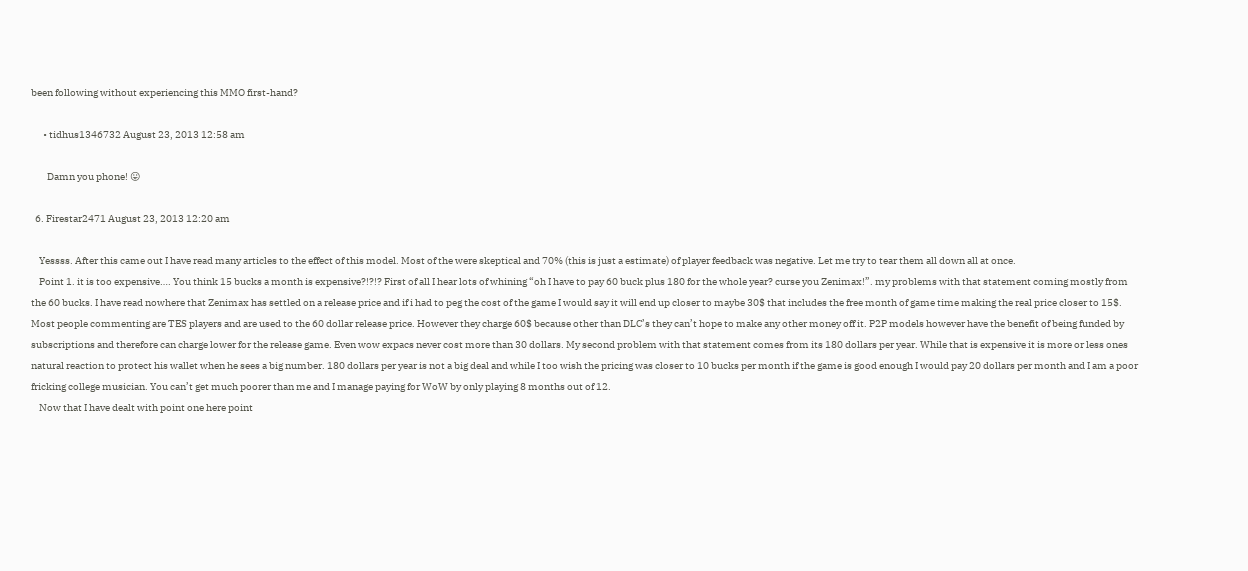been following without experiencing this MMO first-hand?

      • tidhus1346732 August 23, 2013 12:58 am

        Damn you phone! 😛

  6. Firestar2471 August 23, 2013 12:20 am

    Yessss. After this came out I have read many articles to the effect of this model. Most of the were skeptical and 70% (this is just a estimate) of player feedback was negative. Let me try to tear them all down all at once.
    Point 1. it is too expensive…. You think 15 bucks a month is expensive?!?!? First of all I hear lots of whining “oh I have to pay 60 buck plus 180 for the whole year? curse you Zenimax!”. my problems with that statement coming mostly from the 60 bucks. I have read nowhere that Zenimax has settled on a release price and if i had to peg the cost of the game I would say it will end up closer to maybe 30$ that includes the free month of game time making the real price closer to 15$. Most people commenting are TES players and are used to the 60 dollar release price. However they charge 60$ because other than DLC’s they can’t hope to make any other money off it. P2P models however have the benefit of being funded by subscriptions and therefore can charge lower for the release game. Even wow expacs never cost more than 30 dollars. My second problem with that statement comes from its 180 dollars per year. While that is expensive it is more or less ones natural reaction to protect his wallet when he sees a big number. 180 dollars per year is not a big deal and while I too wish the pricing was closer to 10 bucks per month if the game is good enough I would pay 20 dollars per month and I am a poor fricking college musician. You can’t get much poorer than me and I manage paying for WoW by only playing 8 months out of 12.
    Now that I have dealt with point one here point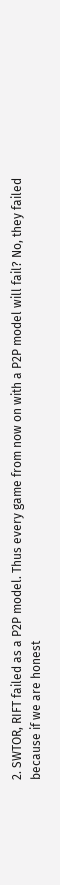2. SWTOR, RIFT failed as a P2P model. Thus every game from now on with a P2P model will fail? No, they failed because if we are honest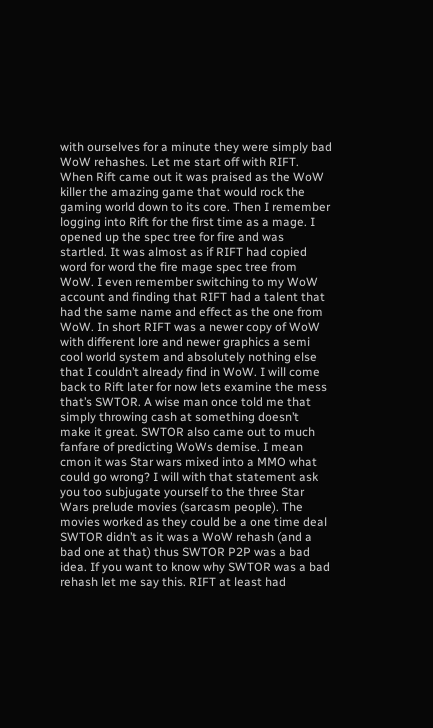with ourselves for a minute they were simply bad WoW rehashes. Let me start off with RIFT. When Rift came out it was praised as the WoW killer the amazing game that would rock the gaming world down to its core. Then I remember logging into Rift for the first time as a mage. I opened up the spec tree for fire and was startled. It was almost as if RIFT had copied word for word the fire mage spec tree from WoW. I even remember switching to my WoW account and finding that RIFT had a talent that had the same name and effect as the one from WoW. In short RIFT was a newer copy of WoW with different lore and newer graphics a semi cool world system and absolutely nothing else that I couldn’t already find in WoW. I will come back to Rift later for now lets examine the mess that’s SWTOR. A wise man once told me that simply throwing cash at something doesn’t make it great. SWTOR also came out to much fanfare of predicting WoWs demise. I mean cmon it was Star wars mixed into a MMO what could go wrong? I will with that statement ask you too subjugate yourself to the three Star Wars prelude movies (sarcasm people). The movies worked as they could be a one time deal SWTOR didn’t as it was a WoW rehash (and a bad one at that) thus SWTOR P2P was a bad idea. If you want to know why SWTOR was a bad rehash let me say this. RIFT at least had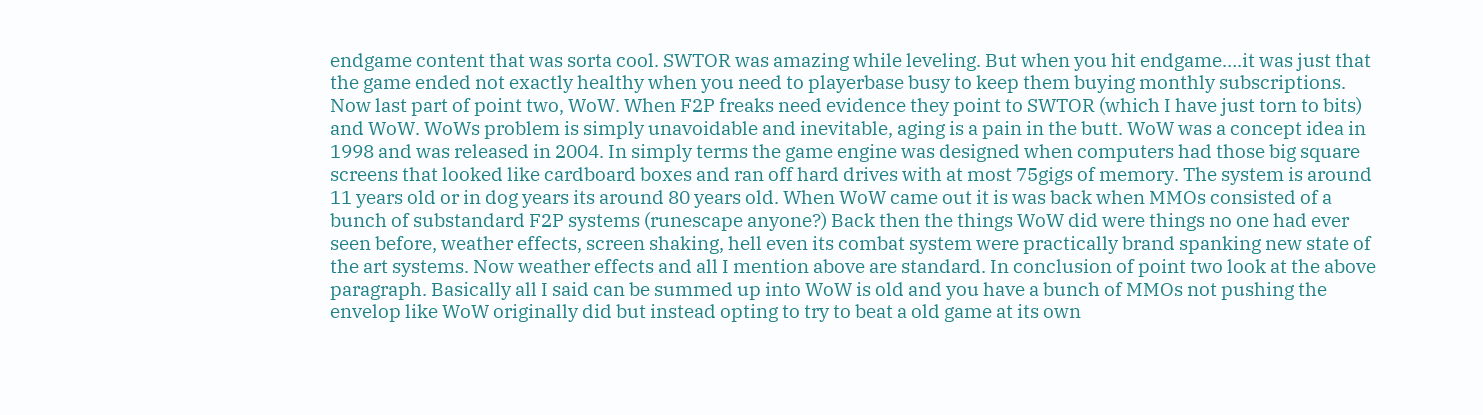endgame content that was sorta cool. SWTOR was amazing while leveling. But when you hit endgame….it was just that the game ended not exactly healthy when you need to playerbase busy to keep them buying monthly subscriptions. Now last part of point two, WoW. When F2P freaks need evidence they point to SWTOR (which I have just torn to bits) and WoW. WoWs problem is simply unavoidable and inevitable, aging is a pain in the butt. WoW was a concept idea in 1998 and was released in 2004. In simply terms the game engine was designed when computers had those big square screens that looked like cardboard boxes and ran off hard drives with at most 75gigs of memory. The system is around 11 years old or in dog years its around 80 years old. When WoW came out it is was back when MMOs consisted of a bunch of substandard F2P systems (runescape anyone?) Back then the things WoW did were things no one had ever seen before, weather effects, screen shaking, hell even its combat system were practically brand spanking new state of the art systems. Now weather effects and all I mention above are standard. In conclusion of point two look at the above paragraph. Basically all I said can be summed up into WoW is old and you have a bunch of MMOs not pushing the envelop like WoW originally did but instead opting to try to beat a old game at its own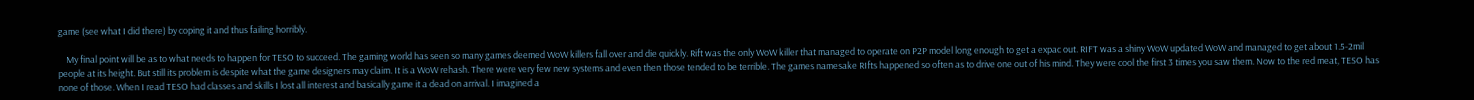game (see what I did there) by coping it and thus failing horribly.

    My final point will be as to what needs to happen for TESO to succeed. The gaming world has seen so many games deemed WoW killers fall over and die quickly. Rift was the only WoW killer that managed to operate on P2P model long enough to get a expac out. RIFT was a shiny WoW updated WoW and managed to get about 1.5-2mil people at its height. But still its problem is despite what the game designers may claim. It is a WoW rehash. There were very few new systems and even then those tended to be terrible. The games namesake RIfts happened so often as to drive one out of his mind. They were cool the first 3 times you saw them. Now to the red meat, TESO has none of those. When I read TESO had classes and skills I lost all interest and basically game it a dead on arrival. I imagined a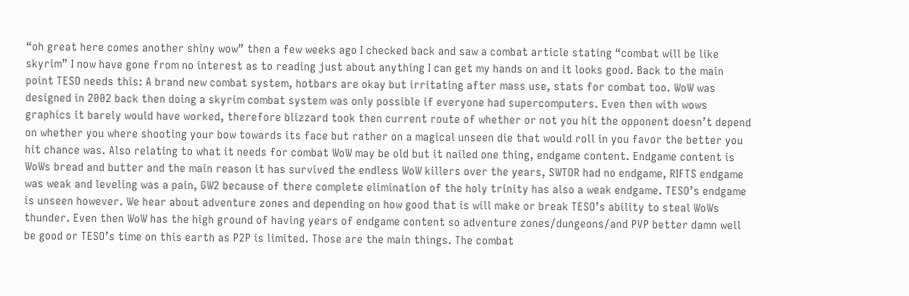“oh great here comes another shiny wow” then a few weeks ago I checked back and saw a combat article stating “combat will be like skyrim” I now have gone from no interest as to reading just about anything I can get my hands on and it looks good. Back to the main point TESO needs this: A brand new combat system, hotbars are okay but irritating after mass use, stats for combat too. WoW was designed in 2002 back then doing a skyrim combat system was only possible if everyone had supercomputers. Even then with wows graphics it barely would have worked, therefore blizzard took then current route of whether or not you hit the opponent doesn’t depend on whether you where shooting your bow towards its face but rather on a magical unseen die that would roll in you favor the better you hit chance was. Also relating to what it needs for combat WoW may be old but it nailed one thing, endgame content. Endgame content is WoWs bread and butter and the main reason it has survived the endless WoW killers over the years, SWTOR had no endgame, RIFTS endgame was weak and leveling was a pain, GW2 because of there complete elimination of the holy trinity has also a weak endgame. TESO’s endgame is unseen however. We hear about adventure zones and depending on how good that is will make or break TESO’s ability to steal WoWs thunder. Even then WoW has the high ground of having years of endgame content so adventure zones/dungeons/and PVP better damn well be good or TESO’s time on this earth as P2P is limited. Those are the main things. The combat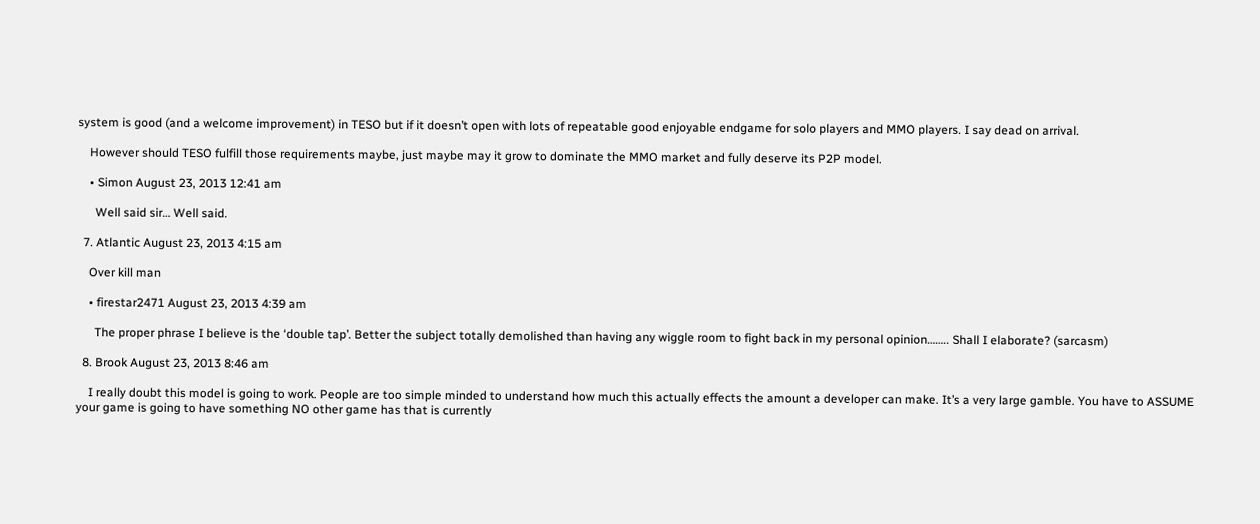system is good (and a welcome improvement) in TESO but if it doesn’t open with lots of repeatable good enjoyable endgame for solo players and MMO players. I say dead on arrival.

    However should TESO fulfill those requirements maybe, just maybe may it grow to dominate the MMO market and fully deserve its P2P model.

    • Simon August 23, 2013 12:41 am

      Well said sir… Well said.

  7. Atlantic August 23, 2013 4:15 am

    Over kill man

    • firestar2471 August 23, 2013 4:39 am

      The proper phrase I believe is the ‘double tap’. Better the subject totally demolished than having any wiggle room to fight back in my personal opinion…….. Shall I elaborate? (sarcasm)

  8. Brook August 23, 2013 8:46 am

    I really doubt this model is going to work. People are too simple minded to understand how much this actually effects the amount a developer can make. It’s a very large gamble. You have to ASSUME your game is going to have something NO other game has that is currently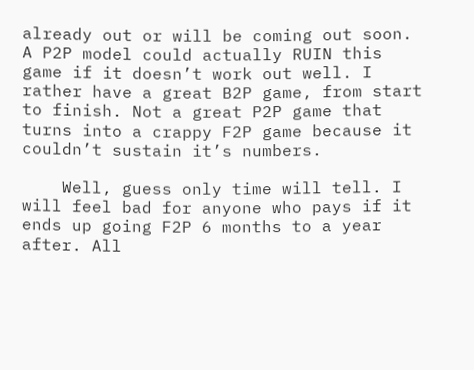already out or will be coming out soon. A P2P model could actually RUIN this game if it doesn’t work out well. I rather have a great B2P game, from start to finish. Not a great P2P game that turns into a crappy F2P game because it couldn’t sustain it’s numbers.

    Well, guess only time will tell. I will feel bad for anyone who pays if it ends up going F2P 6 months to a year after. All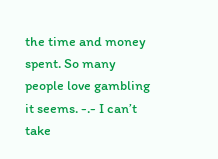the time and money spent. So many people love gambling it seems. -.- I can’t take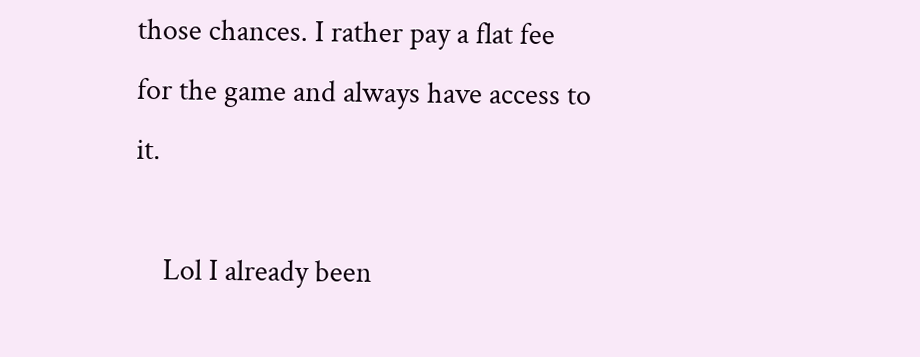those chances. I rather pay a flat fee for the game and always have access to it.

    Lol I already been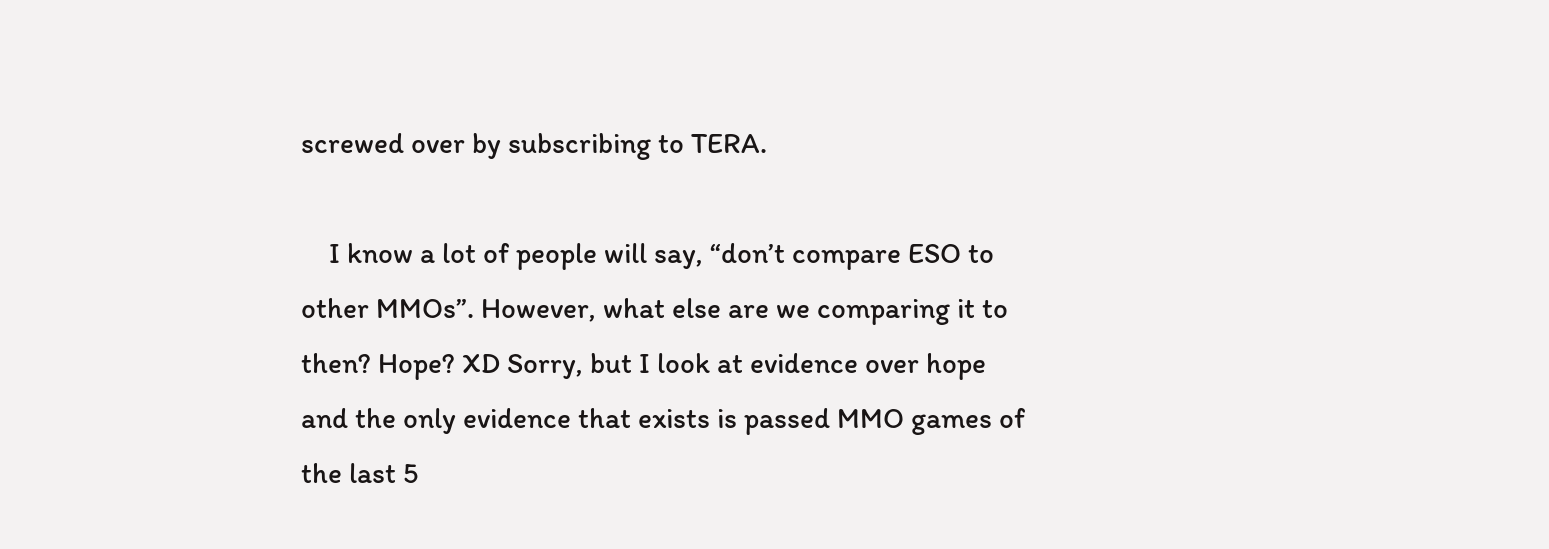screwed over by subscribing to TERA.

    I know a lot of people will say, “don’t compare ESO to other MMOs”. However, what else are we comparing it to then? Hope? XD Sorry, but I look at evidence over hope and the only evidence that exists is passed MMO games of the last 5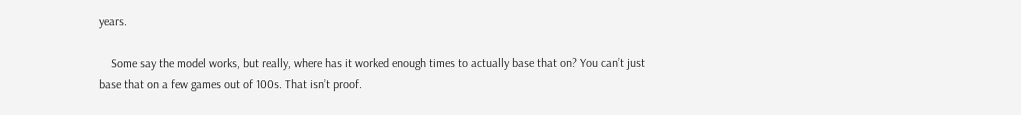years.

    Some say the model works, but really, where has it worked enough times to actually base that on? You can’t just base that on a few games out of 100s. That isn’t proof.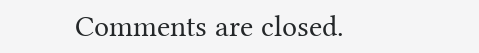Comments are closed.